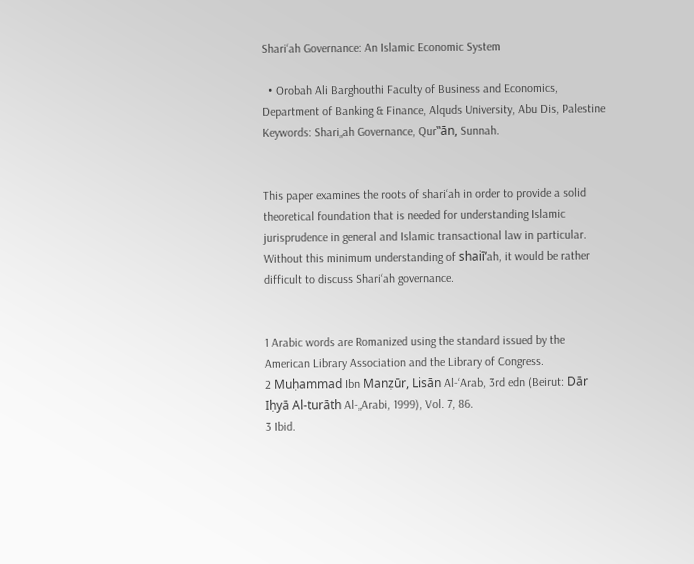Shari‘ah Governance: An Islamic Economic System

  • Orobah Ali Barghouthi Faculty of Business and Economics, Department of Banking & Finance, Alquds University, Abu Dis, Palestine
Keywords: Shari„ah Governance, Qur‟ān, Sunnah.


This paper examines the roots of shari‘ah in order to provide a solid theoretical foundation that is needed for understanding Islamic jurisprudence in general and Islamic transactional law in particular. Without this minimum understanding of shaiī‘ah, it would be rather difficult to discuss Shari‘ah governance.


1 Arabic words are Romanized using the standard issued by the American Library Association and the Library of Congress.
2 Muḥammad Ibn Manẓūr, Lisān Al-‘Arab, 3rd edn (Beirut: Dār Iḥyā Al-turāth Al-„Arabi, 1999), Vol. 7, 86.
3 Ibid.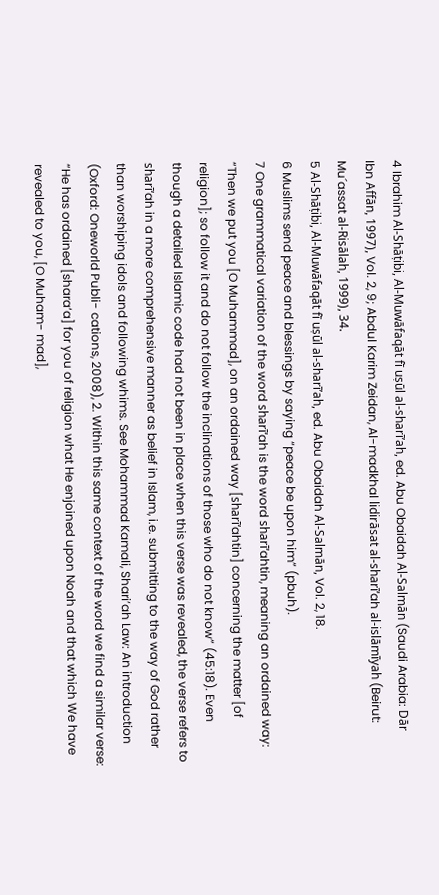4 Ibrahim Al-Shāṭibi, Al-Muwāfaqāt fī uṣūl al-sharī’ah, ed. Abu Obaidah Al-Salmān (Saudi Arabia: Dār Ibn Affān, 1997), Vol. 2, 9; Abdul Karim Zeidan, Al-madkhal lidirāsat al-sharī‘ah al-islāmīyah (Beirut: Mu´assat al-Risālah, 1999), 34.
5 Al-Shāṭibi, Al-Muwāfaqāt fī uṣūl al-sharī’ah, ed. Abu Obaidah Al-Salmān, Vol. 2, 18.
6 Muslims send peace and blessings by saying “peace be upon him” (pbuh).
7 One grammatical variation of the word sharī‘ah is the word sharī‘ahtin, meaning an ordained way: “Then we put you [O Muhammad], on an ordained way [sharī‘ahtin] concerning the matter [of religion]; so follow it and do not follow the inclinations of those who do not know” (45:18). Even though a detailed Islamic code had not been in place when this verse was revealed, the verse refers to sharī‘ah in a more comprehensive manner as belief in Islam, i.e. submitting to the way of God rather than worshiping idols and following whims. See Mohammad Kamali, Shari’ah Law: An introduction (Oxford: Oneworld Publi- cations, 2008), 2. Within this same context of the word we find a similar verse: “He has ordained [shara‘a] for you of religion what He enjoined upon Noah and that which We have revealed to you, [O Muham- mad],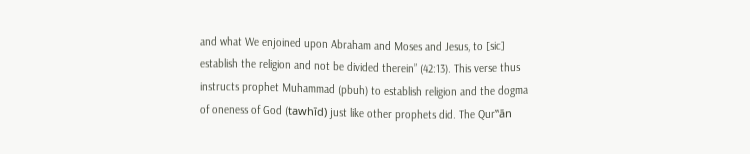and what We enjoined upon Abraham and Moses and Jesus, to [sic] establish the religion and not be divided therein” (42:13). This verse thus instructs prophet Muhammad (pbuh) to establish religion and the dogma of oneness of God (tawhīd) just like other prophets did. The Qur‟ān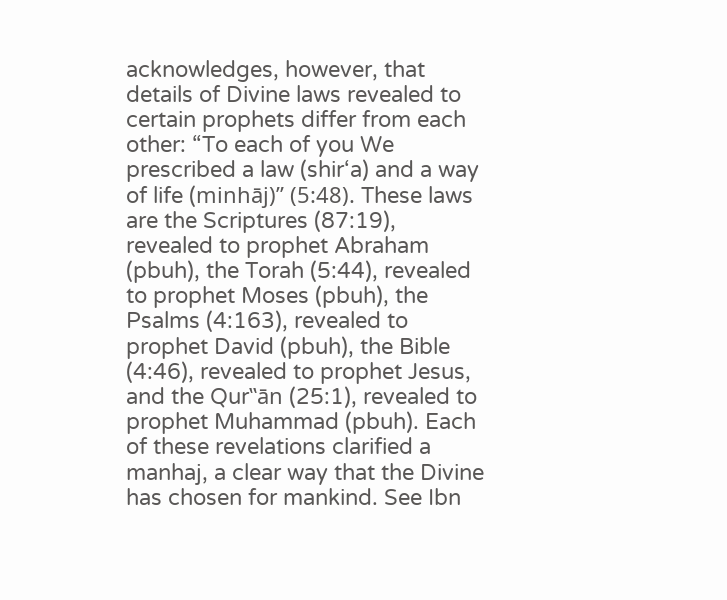acknowledges, however, that details of Divine laws revealed to certain prophets differ from each other: “To each of you We prescribed a law (shir‘a) and a way of life (minhāj)” (5:48). These laws are the Scriptures (87:19), revealed to prophet Abraham (pbuh), the Torah (5:44), revealed to prophet Moses (pbuh), the Psalms (4:163), revealed to prophet David (pbuh), the Bible (4:46), revealed to prophet Jesus, and the Qur‟ān (25:1), revealed to prophet Muhammad (pbuh). Each of these revelations clarified a manhaj, a clear way that the Divine has chosen for mankind. See Ibn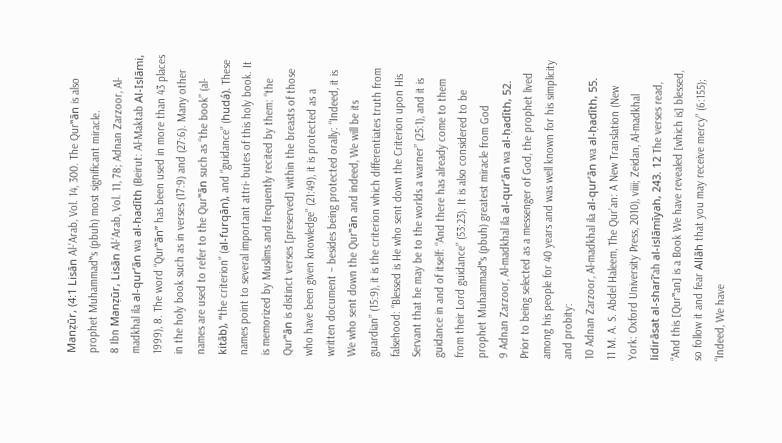Manẓūr, (4:1 Lisān Al-‘Arab, Vol. 14, 300. The Qur‟ān is also prophet Muhammad‟s (pbuh) most significant miracle.
8 Ibn Manẓūr, Lisān Al-‘Arab, Vol. 11, 78; Adnan Zarzoor, Al-madkhal ila al-qur’ān wa al-ḥadīth (Beirut: Al-Maktab Al-Islāmi, 1999), 8. The word “Qur‟ān” has been used in more than 43 places in the holy book such as in verses (17:9) and (27:6). Many other names are used to refer to the Qur‟ān such as “the book” (al-kitāb), “the criterion” (al-furqān), and “guidance” (hudá). These names point to several important attri- butes of this holy book. It is memorized by Muslims and frequently recited by them: “the Qur‟ān is distinct verses [preserved] within the breasts of those who have been given knowledge” (21:49), it is protected as a written document – besides being protected orally: “Indeed, it is We who sent down the Qur‟ān and indeed, We will be its guardian” (15:9), it is the criterion which differentiates truth from falsehood: “Blessed is He who sent down the Criterion upon His Servant that he may be to the worlds a warner” (25:1), and it is guidance in and of itself: “And there has already come to them from their Lord guidance” (53:23). It is also considered to be prophet Muhammad‟s (pbuh) greatest miracle from God
9 Adnan Zarzoor, Al-madkhal ila al-qur’ān wa al-ḥadīth, 52. Prior to being selected as a messenger of God, the prophet lived among his people for 40 years and was well known for his simplicity and probity:
10 Adnan Zarzoor, Al-madkhal ila al-qur’ān wa al-ḥadīth, 55.
11 M. A. S. Abdel Haleem, The Qur’an: A New Translation (New York: Oxford University Press, 2010), viiii; Zeidan, Al-madkhal lidirāsat al-sharī‘ah al-islāmīyah, 243. 12 The verses read, “And this [Qur‟an] is a Book We have revealed [which is] blessed, so follow it and fear Allāh that you may receive mercy” (6:155); “Indeed, We have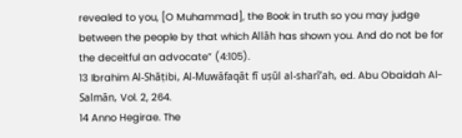revealed to you, [O Muhammad], the Book in truth so you may judge between the people by that which Allāh has shown you. And do not be for the deceitful an advocate” (4:105).
13 Ibrahim Al-Shāṭibi, Al-Muwāfaqāt fī uṣūl al-sharī’ah, ed. Abu Obaidah Al-Salmān, Vol. 2, 264.
14 Anno Hegirae. The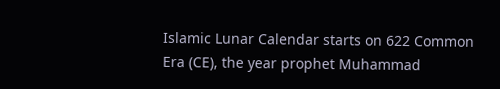Islamic Lunar Calendar starts on 622 Common Era (CE), the year prophet Muhammad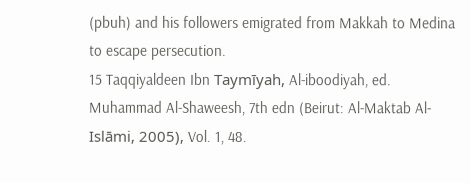(pbuh) and his followers emigrated from Makkah to Medina to escape persecution.
15 Taqqiyaldeen Ibn Taymīyah, Al-iboodiyah, ed. Muhammad Al-Shaweesh, 7th edn (Beirut: Al-Maktab Al-Islāmi, 2005), Vol. 1, 48.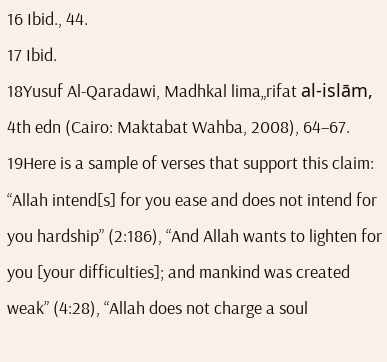16 Ibid., 44.
17 Ibid.
18Yusuf Al-Qaradawi, Madhkal lima„rifat al-islām, 4th edn (Cairo: Maktabat Wahba, 2008), 64–67.
19Here is a sample of verses that support this claim: “Allah intend[s] for you ease and does not intend for you hardship” (2:186), “And Allah wants to lighten for you [your difficulties]; and mankind was created weak” (4:28), “Allah does not charge a soul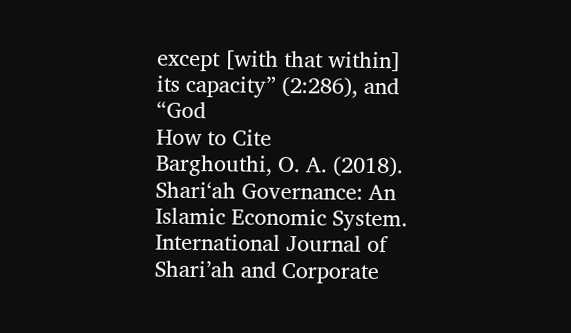except [with that within] its capacity” (2:286), and “God
How to Cite
Barghouthi, O. A. (2018). Shari‘ah Governance: An Islamic Economic System. International Journal of Shari’ah and Corporate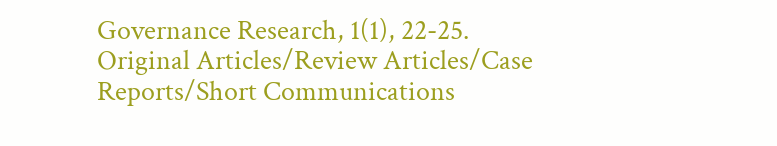Governance Research, 1(1), 22-25.
Original Articles/Review Articles/Case Reports/Short Communications